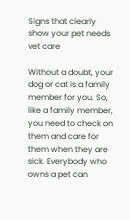Signs that clearly show your pet needs vet care

Without a doubt, your dog or cat is a family member for you. So, like a family member, you need to check on them and care for them when they are sick. Everybody who owns a pet can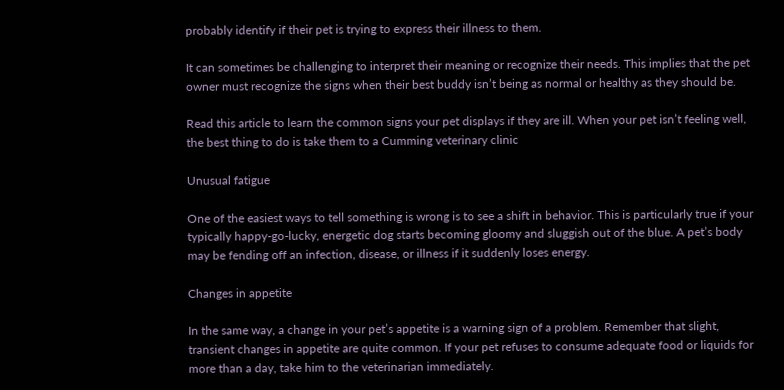probably identify if their pet is trying to express their illness to them.

It can sometimes be challenging to interpret their meaning or recognize their needs. This implies that the pet owner must recognize the signs when their best buddy isn’t being as normal or healthy as they should be.

Read this article to learn the common signs your pet displays if they are ill. When your pet isn’t feeling well, the best thing to do is take them to a Cumming veterinary clinic

Unusual fatigue

One of the easiest ways to tell something is wrong is to see a shift in behavior. This is particularly true if your typically happy-go-lucky, energetic dog starts becoming gloomy and sluggish out of the blue. A pet’s body may be fending off an infection, disease, or illness if it suddenly loses energy.

Changes in appetite

In the same way, a change in your pet’s appetite is a warning sign of a problem. Remember that slight, transient changes in appetite are quite common. If your pet refuses to consume adequate food or liquids for more than a day, take him to the veterinarian immediately.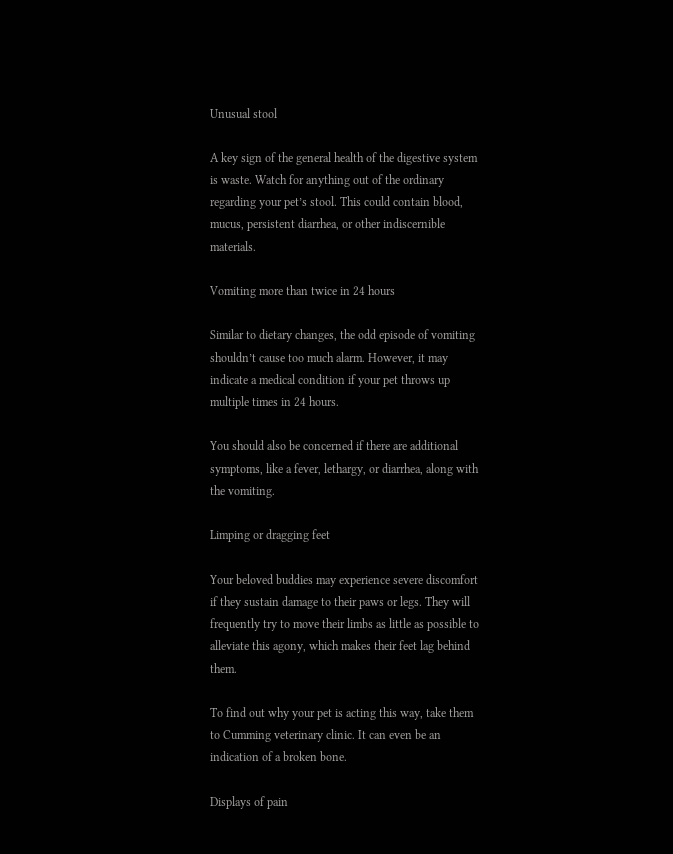Unusual stool

A key sign of the general health of the digestive system is waste. Watch for anything out of the ordinary regarding your pet’s stool. This could contain blood, mucus, persistent diarrhea, or other indiscernible materials.

Vomiting more than twice in 24 hours

Similar to dietary changes, the odd episode of vomiting shouldn’t cause too much alarm. However, it may indicate a medical condition if your pet throws up multiple times in 24 hours.

You should also be concerned if there are additional symptoms, like a fever, lethargy, or diarrhea, along with the vomiting.

Limping or dragging feet

Your beloved buddies may experience severe discomfort if they sustain damage to their paws or legs. They will frequently try to move their limbs as little as possible to alleviate this agony, which makes their feet lag behind them.

To find out why your pet is acting this way, take them to Cumming veterinary clinic. It can even be an indication of a broken bone.

Displays of pain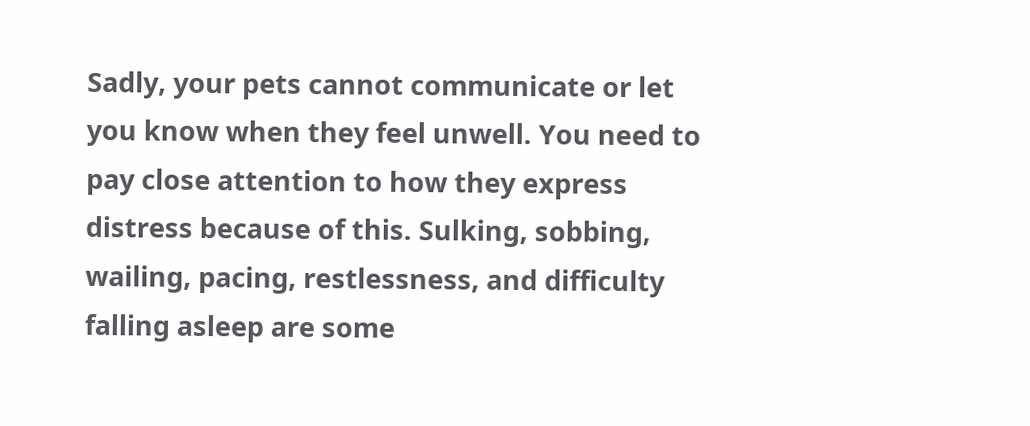Sadly, your pets cannot communicate or let you know when they feel unwell. You need to pay close attention to how they express distress because of this. Sulking, sobbing, wailing, pacing, restlessness, and difficulty falling asleep are some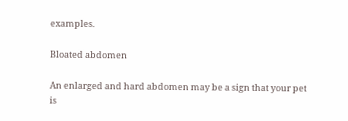examples.

Bloated abdomen

An enlarged and hard abdomen may be a sign that your pet is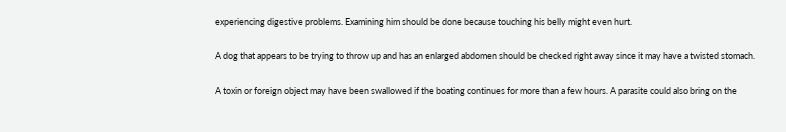experiencing digestive problems. Examining him should be done because touching his belly might even hurt.

A dog that appears to be trying to throw up and has an enlarged abdomen should be checked right away since it may have a twisted stomach.

A toxin or foreign object may have been swallowed if the boating continues for more than a few hours. A parasite could also bring on the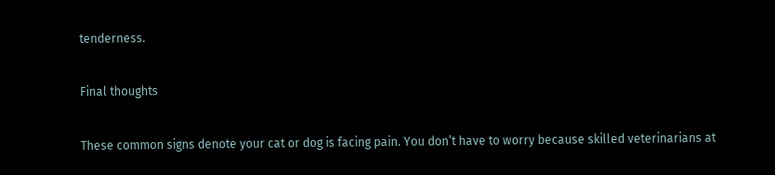tenderness.

Final thoughts

These common signs denote your cat or dog is facing pain. You don’t have to worry because skilled veterinarians at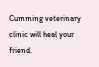Cumming veterinary clinic will heal your friend.